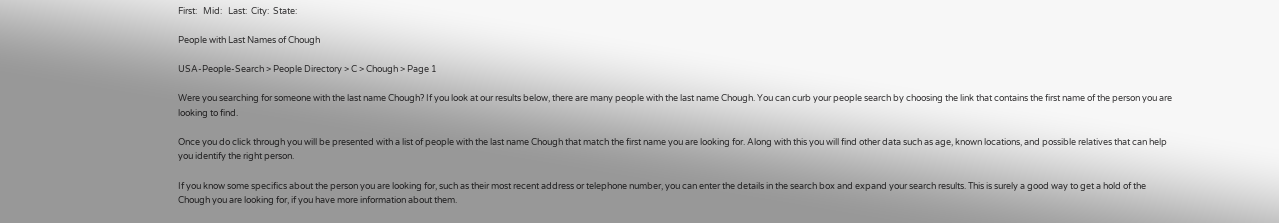First:   Mid:   Last:  City:  State:

People with Last Names of Chough

USA-People-Search > People Directory > C > Chough > Page 1

Were you searching for someone with the last name Chough? If you look at our results below, there are many people with the last name Chough. You can curb your people search by choosing the link that contains the first name of the person you are looking to find.

Once you do click through you will be presented with a list of people with the last name Chough that match the first name you are looking for. Along with this you will find other data such as age, known locations, and possible relatives that can help you identify the right person.

If you know some specifics about the person you are looking for, such as their most recent address or telephone number, you can enter the details in the search box and expand your search results. This is surely a good way to get a hold of the Chough you are looking for, if you have more information about them.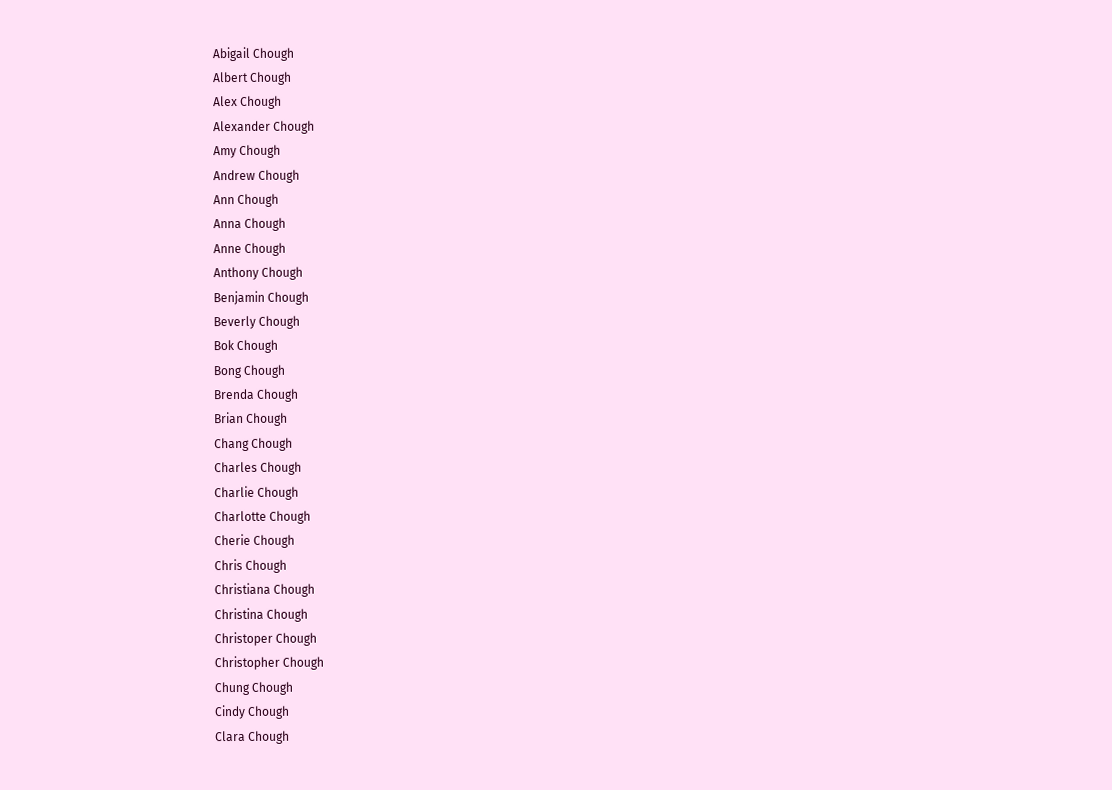Abigail Chough
Albert Chough
Alex Chough
Alexander Chough
Amy Chough
Andrew Chough
Ann Chough
Anna Chough
Anne Chough
Anthony Chough
Benjamin Chough
Beverly Chough
Bok Chough
Bong Chough
Brenda Chough
Brian Chough
Chang Chough
Charles Chough
Charlie Chough
Charlotte Chough
Cherie Chough
Chris Chough
Christiana Chough
Christina Chough
Christoper Chough
Christopher Chough
Chung Chough
Cindy Chough
Clara Chough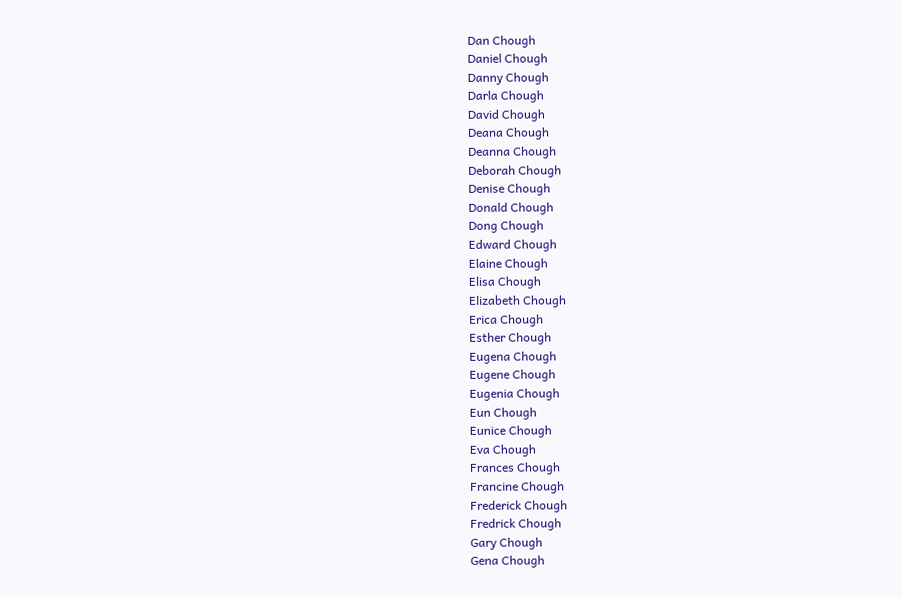Dan Chough
Daniel Chough
Danny Chough
Darla Chough
David Chough
Deana Chough
Deanna Chough
Deborah Chough
Denise Chough
Donald Chough
Dong Chough
Edward Chough
Elaine Chough
Elisa Chough
Elizabeth Chough
Erica Chough
Esther Chough
Eugena Chough
Eugene Chough
Eugenia Chough
Eun Chough
Eunice Chough
Eva Chough
Frances Chough
Francine Chough
Frederick Chough
Fredrick Chough
Gary Chough
Gena Chough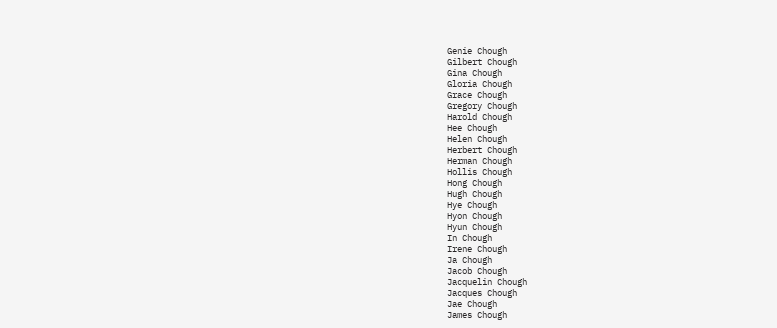Genie Chough
Gilbert Chough
Gina Chough
Gloria Chough
Grace Chough
Gregory Chough
Harold Chough
Hee Chough
Helen Chough
Herbert Chough
Herman Chough
Hollis Chough
Hong Chough
Hugh Chough
Hye Chough
Hyon Chough
Hyun Chough
In Chough
Irene Chough
Ja Chough
Jacob Chough
Jacquelin Chough
Jacques Chough
Jae Chough
James Chough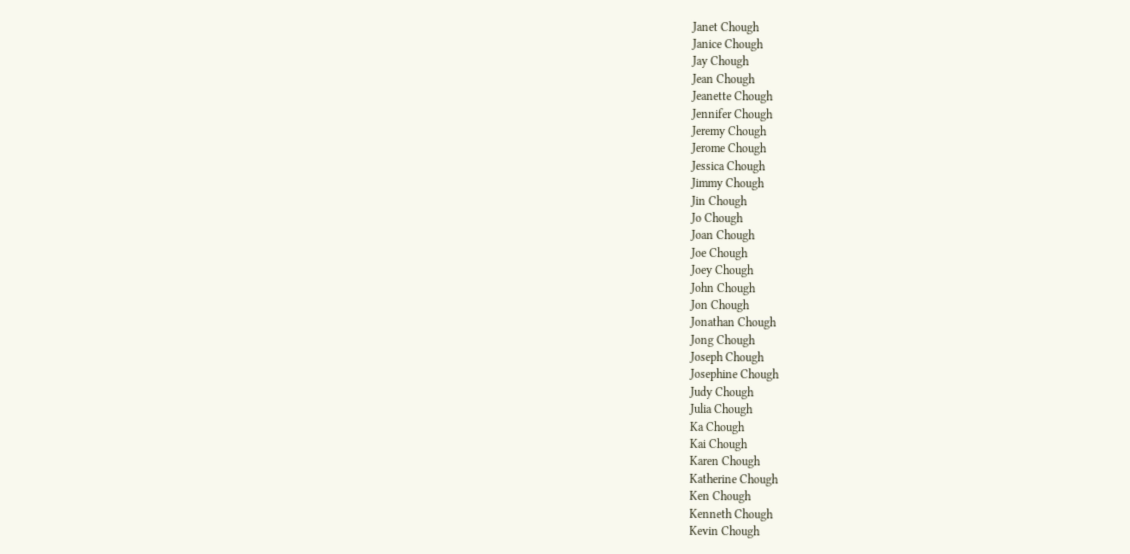Janet Chough
Janice Chough
Jay Chough
Jean Chough
Jeanette Chough
Jennifer Chough
Jeremy Chough
Jerome Chough
Jessica Chough
Jimmy Chough
Jin Chough
Jo Chough
Joan Chough
Joe Chough
Joey Chough
John Chough
Jon Chough
Jonathan Chough
Jong Chough
Joseph Chough
Josephine Chough
Judy Chough
Julia Chough
Ka Chough
Kai Chough
Karen Chough
Katherine Chough
Ken Chough
Kenneth Chough
Kevin Chough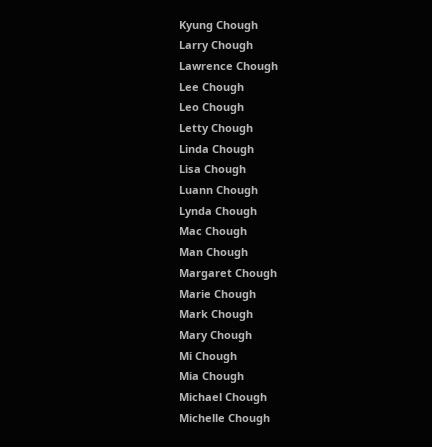Kyung Chough
Larry Chough
Lawrence Chough
Lee Chough
Leo Chough
Letty Chough
Linda Chough
Lisa Chough
Luann Chough
Lynda Chough
Mac Chough
Man Chough
Margaret Chough
Marie Chough
Mark Chough
Mary Chough
Mi Chough
Mia Chough
Michael Chough
Michelle Chough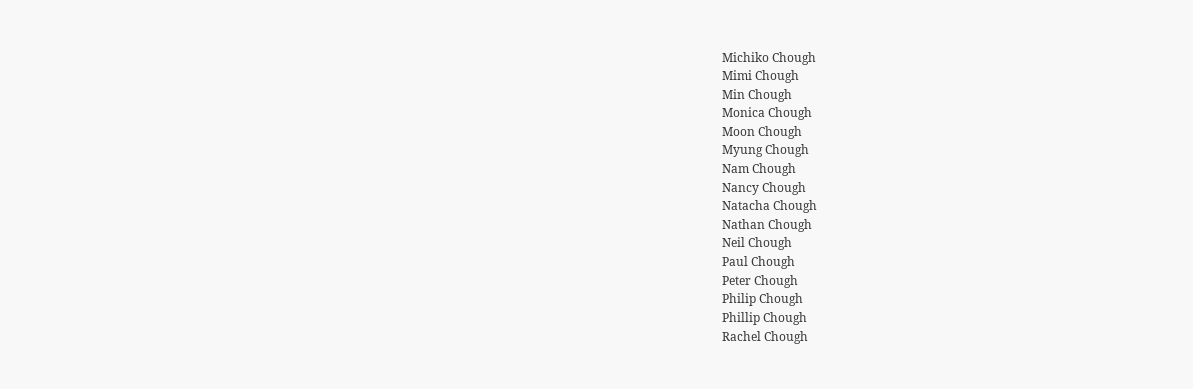Michiko Chough
Mimi Chough
Min Chough
Monica Chough
Moon Chough
Myung Chough
Nam Chough
Nancy Chough
Natacha Chough
Nathan Chough
Neil Chough
Paul Chough
Peter Chough
Philip Chough
Phillip Chough
Rachel Chough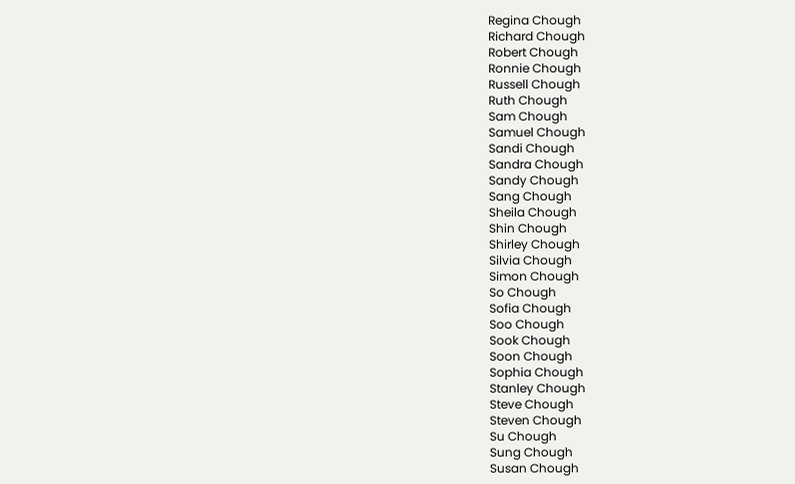Regina Chough
Richard Chough
Robert Chough
Ronnie Chough
Russell Chough
Ruth Chough
Sam Chough
Samuel Chough
Sandi Chough
Sandra Chough
Sandy Chough
Sang Chough
Sheila Chough
Shin Chough
Shirley Chough
Silvia Chough
Simon Chough
So Chough
Sofia Chough
Soo Chough
Sook Chough
Soon Chough
Sophia Chough
Stanley Chough
Steve Chough
Steven Chough
Su Chough
Sung Chough
Susan Chough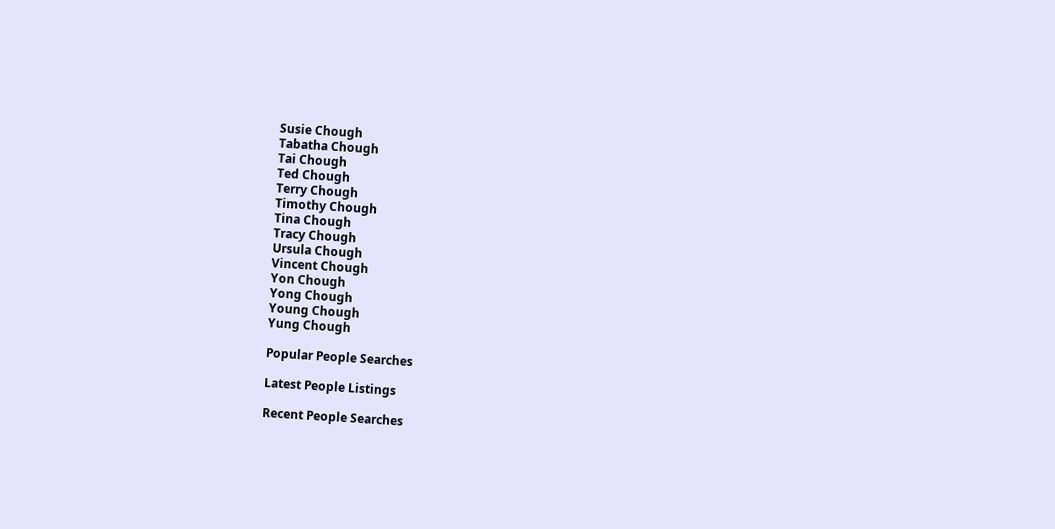Susie Chough
Tabatha Chough
Tai Chough
Ted Chough
Terry Chough
Timothy Chough
Tina Chough
Tracy Chough
Ursula Chough
Vincent Chough
Yon Chough
Yong Chough
Young Chough
Yung Chough

Popular People Searches

Latest People Listings

Recent People Searches